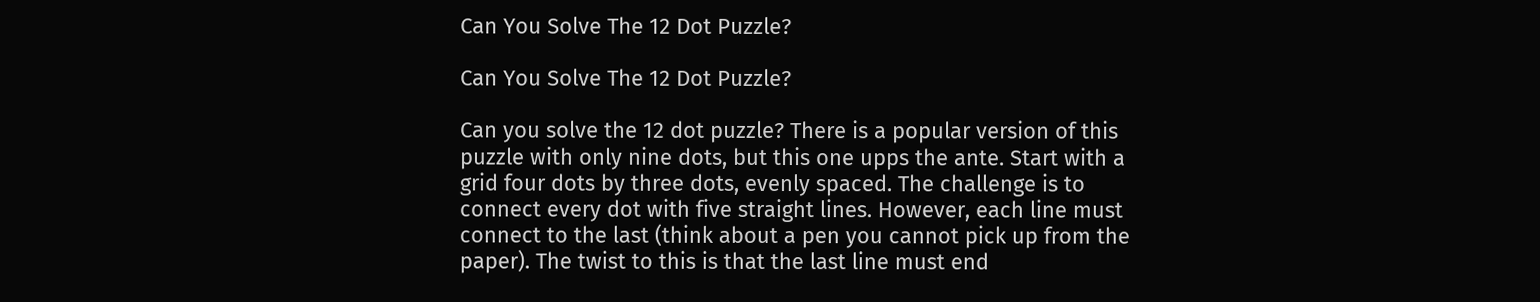Can You Solve The 12 Dot Puzzle?

Can You Solve The 12 Dot Puzzle?

Can you solve the 12 dot puzzle? There is a popular version of this puzzle with only nine dots, but this one upps the ante. Start with a grid four dots by three dots, evenly spaced. The challenge is to connect every dot with five straight lines. However, each line must connect to the last (think about a pen you cannot pick up from the paper). The twist to this is that the last line must end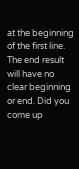at the beginning of the first line. The end result will have no clear beginning or end. Did you come up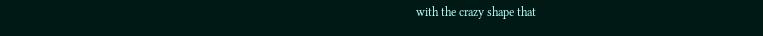with the crazy shape that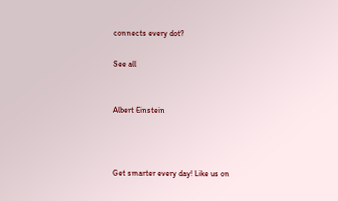connects every dot?

See all


Albert Einstein



Get smarter every day! Like us on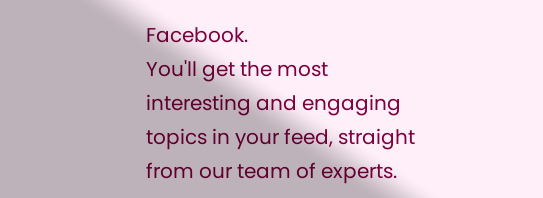Facebook.
You'll get the most interesting and engaging topics in your feed, straight from our team of experts.